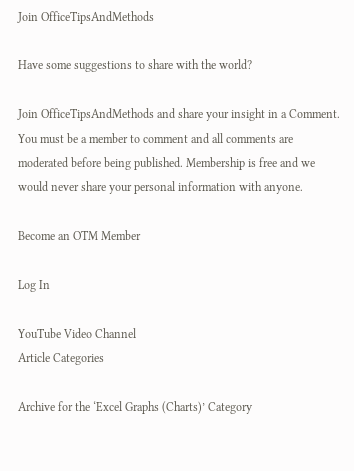Join OfficeTipsAndMethods

Have some suggestions to share with the world?

Join OfficeTipsAndMethods and share your insight in a Comment. You must be a member to comment and all comments are moderated before being published. Membership is free and we would never share your personal information with anyone.

Become an OTM Member

Log In

YouTube Video Channel
Article Categories

Archive for the ‘Excel Graphs (Charts)’ Category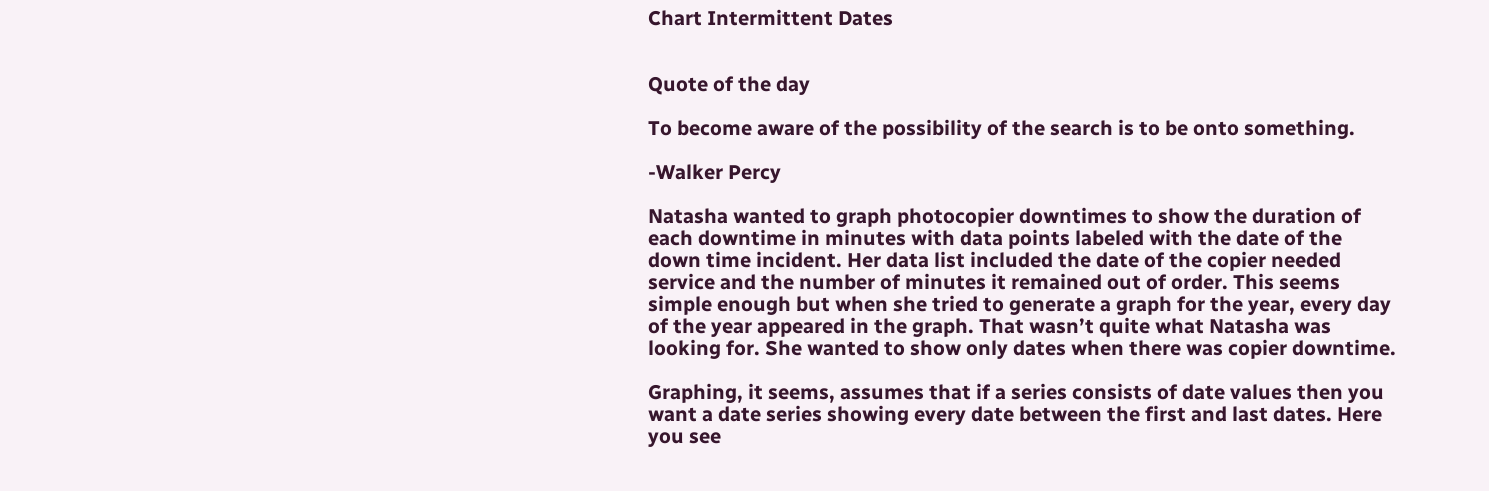Chart Intermittent Dates


Quote of the day

To become aware of the possibility of the search is to be onto something.

-Walker Percy

Natasha wanted to graph photocopier downtimes to show the duration of each downtime in minutes with data points labeled with the date of the down time incident. Her data list included the date of the copier needed service and the number of minutes it remained out of order. This seems simple enough but when she tried to generate a graph for the year, every day of the year appeared in the graph. That wasn’t quite what Natasha was looking for. She wanted to show only dates when there was copier downtime.

Graphing, it seems, assumes that if a series consists of date values then you want a date series showing every date between the first and last dates. Here you see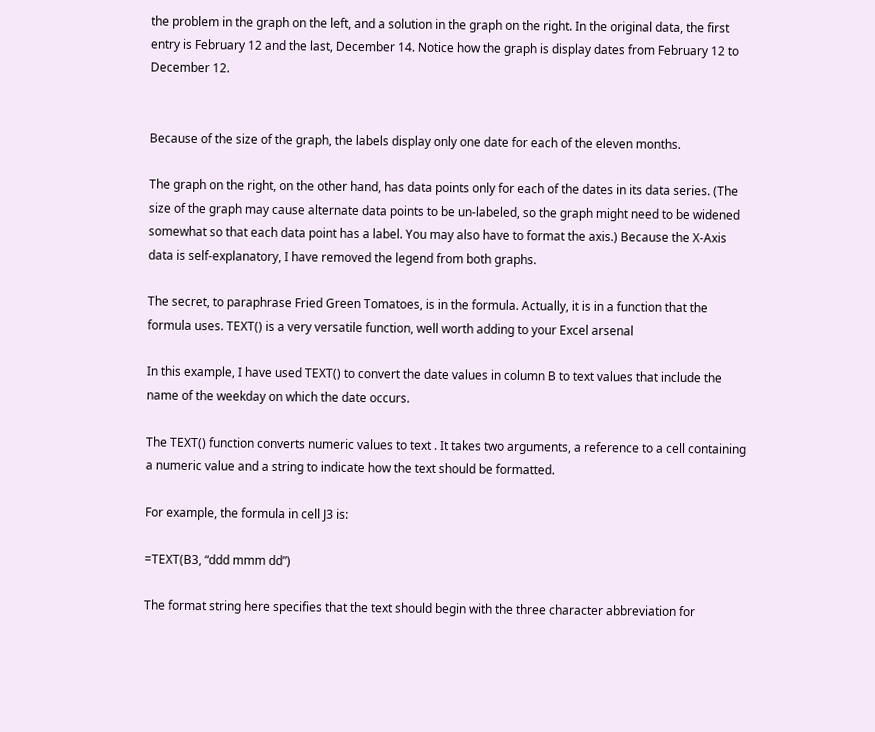the problem in the graph on the left, and a solution in the graph on the right. In the original data, the first entry is February 12 and the last, December 14. Notice how the graph is display dates from February 12 to December 12.


Because of the size of the graph, the labels display only one date for each of the eleven months.

The graph on the right, on the other hand, has data points only for each of the dates in its data series. (The size of the graph may cause alternate data points to be un-labeled, so the graph might need to be widened somewhat so that each data point has a label. You may also have to format the axis.) Because the X-Axis data is self-explanatory, I have removed the legend from both graphs.

The secret, to paraphrase Fried Green Tomatoes, is in the formula. Actually, it is in a function that the formula uses. TEXT() is a very versatile function, well worth adding to your Excel arsenal

In this example, I have used TEXT() to convert the date values in column B to text values that include the name of the weekday on which the date occurs.

The TEXT() function converts numeric values to text . It takes two arguments, a reference to a cell containing a numeric value and a string to indicate how the text should be formatted.

For example, the formula in cell J3 is:

=TEXT(B3, “ddd mmm dd”)

The format string here specifies that the text should begin with the three character abbreviation for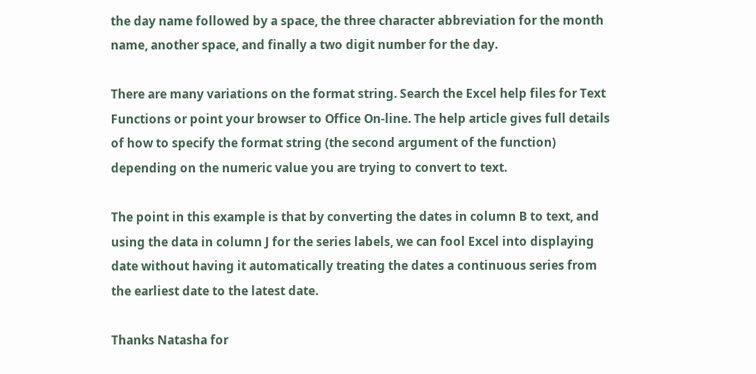the day name followed by a space, the three character abbreviation for the month name, another space, and finally a two digit number for the day.

There are many variations on the format string. Search the Excel help files for Text Functions or point your browser to Office On-line. The help article gives full details of how to specify the format string (the second argument of the function) depending on the numeric value you are trying to convert to text.

The point in this example is that by converting the dates in column B to text, and using the data in column J for the series labels, we can fool Excel into displaying date without having it automatically treating the dates a continuous series from the earliest date to the latest date.

Thanks Natasha for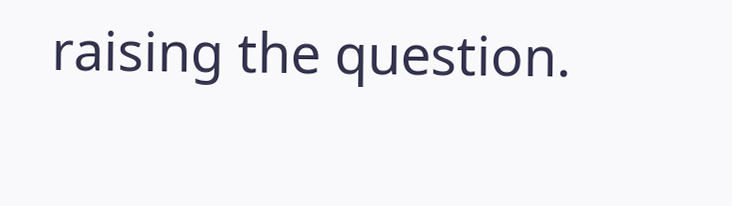raising the question.